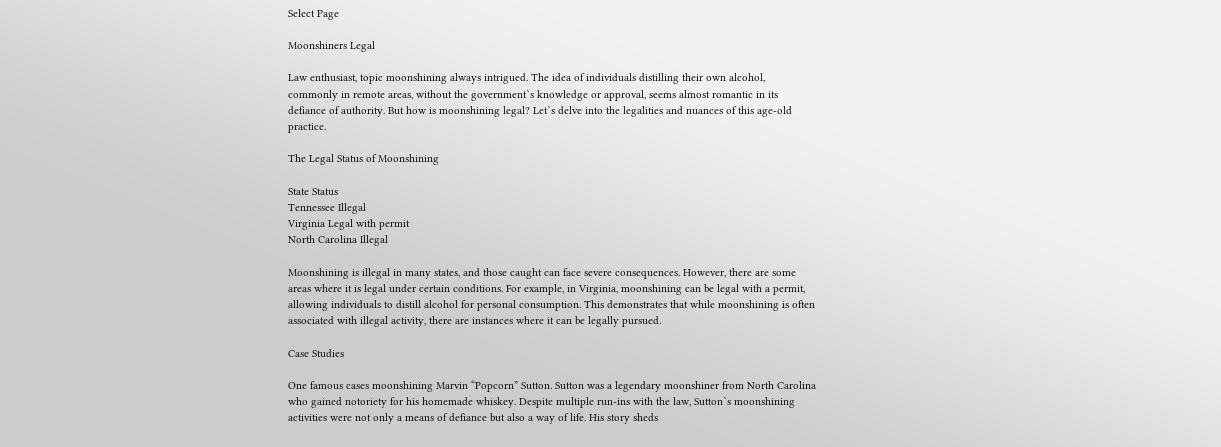Select Page

Moonshiners Legal

Law enthusiast, topic moonshining always intrigued. The idea of individuals distilling their own alcohol, commonly in remote areas, without the government`s knowledge or approval, seems almost romantic in its defiance of authority. But how is moonshining legal? Let`s delve into the legalities and nuances of this age-old practice.

The Legal Status of Moonshining

State Status
Tennessee Illegal
Virginia Legal with permit
North Carolina Illegal

Moonshining is illegal in many states, and those caught can face severe consequences. However, there are some areas where it is legal under certain conditions. For example, in Virginia, moonshining can be legal with a permit, allowing individuals to distill alcohol for personal consumption. This demonstrates that while moonshining is often associated with illegal activity, there are instances where it can be legally pursued.

Case Studies

One famous cases moonshining Marvin “Popcorn” Sutton. Sutton was a legendary moonshiner from North Carolina who gained notoriety for his homemade whiskey. Despite multiple run-ins with the law, Sutton`s moonshining activities were not only a means of defiance but also a way of life. His story sheds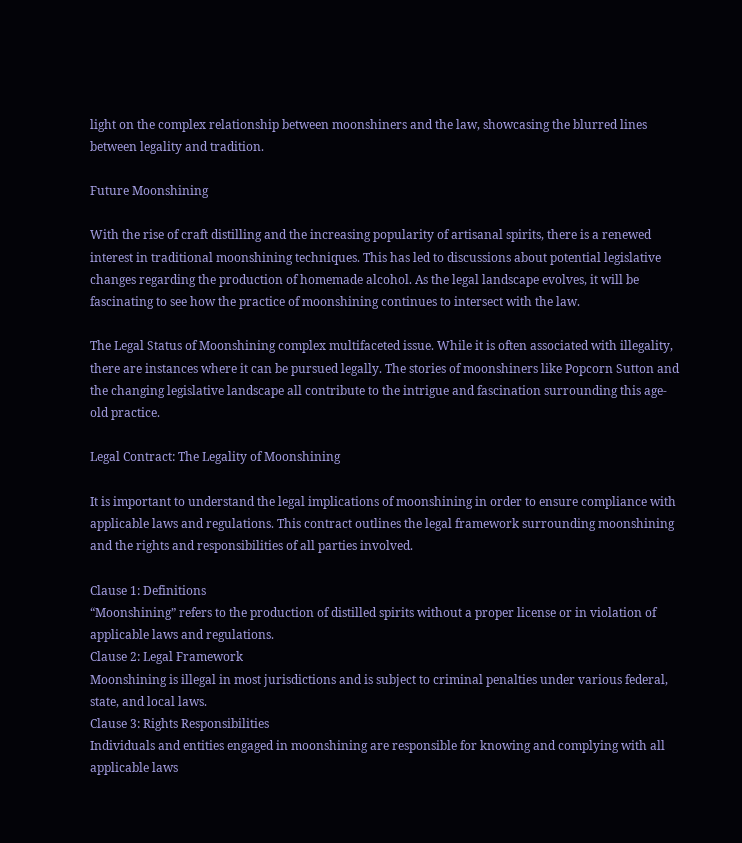light on the complex relationship between moonshiners and the law, showcasing the blurred lines between legality and tradition.

Future Moonshining

With the rise of craft distilling and the increasing popularity of artisanal spirits, there is a renewed interest in traditional moonshining techniques. This has led to discussions about potential legislative changes regarding the production of homemade alcohol. As the legal landscape evolves, it will be fascinating to see how the practice of moonshining continues to intersect with the law.

The Legal Status of Moonshining complex multifaceted issue. While it is often associated with illegality, there are instances where it can be pursued legally. The stories of moonshiners like Popcorn Sutton and the changing legislative landscape all contribute to the intrigue and fascination surrounding this age-old practice.

Legal Contract: The Legality of Moonshining

It is important to understand the legal implications of moonshining in order to ensure compliance with applicable laws and regulations. This contract outlines the legal framework surrounding moonshining and the rights and responsibilities of all parties involved.

Clause 1: Definitions
“Moonshining” refers to the production of distilled spirits without a proper license or in violation of applicable laws and regulations.
Clause 2: Legal Framework
Moonshining is illegal in most jurisdictions and is subject to criminal penalties under various federal, state, and local laws.
Clause 3: Rights Responsibilities
Individuals and entities engaged in moonshining are responsible for knowing and complying with all applicable laws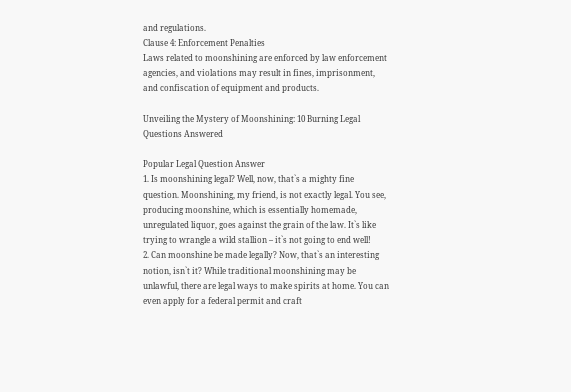and regulations.
Clause 4: Enforcement Penalties
Laws related to moonshining are enforced by law enforcement agencies, and violations may result in fines, imprisonment, and confiscation of equipment and products.

Unveiling the Mystery of Moonshining: 10 Burning Legal Questions Answered

Popular Legal Question Answer
1. Is moonshining legal? Well, now, that`s a mighty fine question. Moonshining, my friend, is not exactly legal. You see, producing moonshine, which is essentially homemade, unregulated liquor, goes against the grain of the law. It`s like trying to wrangle a wild stallion – it`s not going to end well!
2. Can moonshine be made legally? Now, that`s an interesting notion, isn`t it? While traditional moonshining may be unlawful, there are legal ways to make spirits at home. You can even apply for a federal permit and craft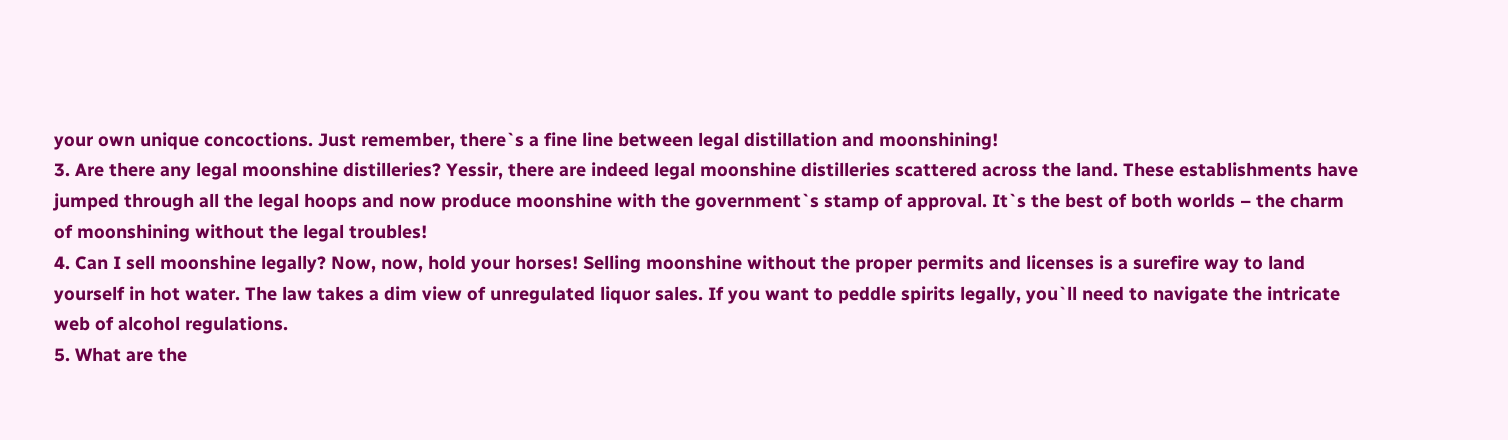your own unique concoctions. Just remember, there`s a fine line between legal distillation and moonshining!
3. Are there any legal moonshine distilleries? Yessir, there are indeed legal moonshine distilleries scattered across the land. These establishments have jumped through all the legal hoops and now produce moonshine with the government`s stamp of approval. It`s the best of both worlds – the charm of moonshining without the legal troubles!
4. Can I sell moonshine legally? Now, now, hold your horses! Selling moonshine without the proper permits and licenses is a surefire way to land yourself in hot water. The law takes a dim view of unregulated liquor sales. If you want to peddle spirits legally, you`ll need to navigate the intricate web of alcohol regulations.
5. What are the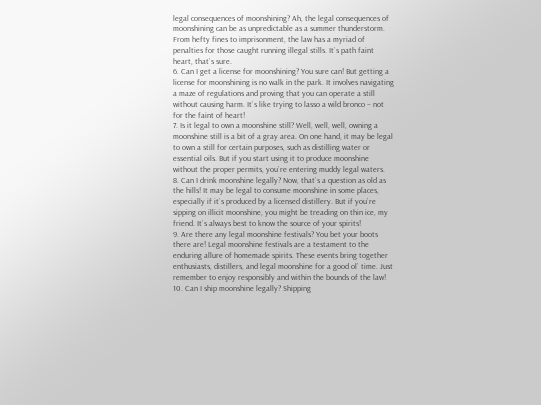legal consequences of moonshining? Ah, the legal consequences of moonshining can be as unpredictable as a summer thunderstorm. From hefty fines to imprisonment, the law has a myriad of penalties for those caught running illegal stills. It`s path faint heart, that`s sure.
6. Can I get a license for moonshining? You sure can! But getting a license for moonshining is no walk in the park. It involves navigating a maze of regulations and proving that you can operate a still without causing harm. It`s like trying to lasso a wild bronco – not for the faint of heart!
7. Is it legal to own a moonshine still? Well, well, well, owning a moonshine still is a bit of a gray area. On one hand, it may be legal to own a still for certain purposes, such as distilling water or essential oils. But if you start using it to produce moonshine without the proper permits, you`re entering muddy legal waters.
8. Can I drink moonshine legally? Now, that`s a question as old as the hills! It may be legal to consume moonshine in some places, especially if it`s produced by a licensed distillery. But if you`re sipping on illicit moonshine, you might be treading on thin ice, my friend. It`s always best to know the source of your spirits!
9. Are there any legal moonshine festivals? You bet your boots there are! Legal moonshine festivals are a testament to the enduring allure of homemade spirits. These events bring together enthusiasts, distillers, and legal moonshine for a good ol` time. Just remember to enjoy responsibly and within the bounds of the law!
10. Can I ship moonshine legally? Shipping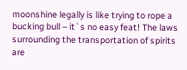moonshine legally is like trying to rope a bucking bull – it`s no easy feat! The laws surrounding the transportation of spirits are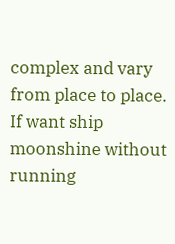complex and vary from place to place. If want ship moonshine without running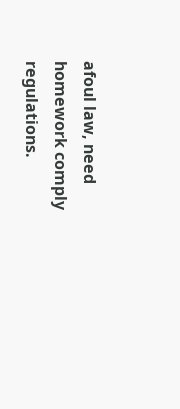afoul law, need homework comply regulations.